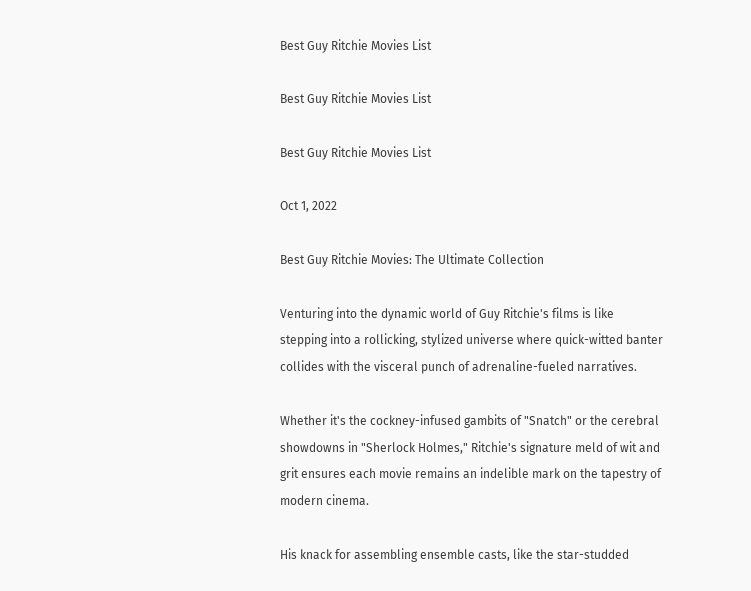Best Guy Ritchie Movies List

Best Guy Ritchie Movies List

Best Guy Ritchie Movies List

Oct 1, 2022

Best Guy Ritchie Movies: The Ultimate Collection

Venturing into the dynamic world of Guy Ritchie's films is like stepping into a rollicking, stylized universe where quick-witted banter collides with the visceral punch of adrenaline-fueled narratives.

Whether it's the cockney-infused gambits of "Snatch" or the cerebral showdowns in "Sherlock Holmes," Ritchie's signature meld of wit and grit ensures each movie remains an indelible mark on the tapestry of modern cinema.

His knack for assembling ensemble casts, like the star-studded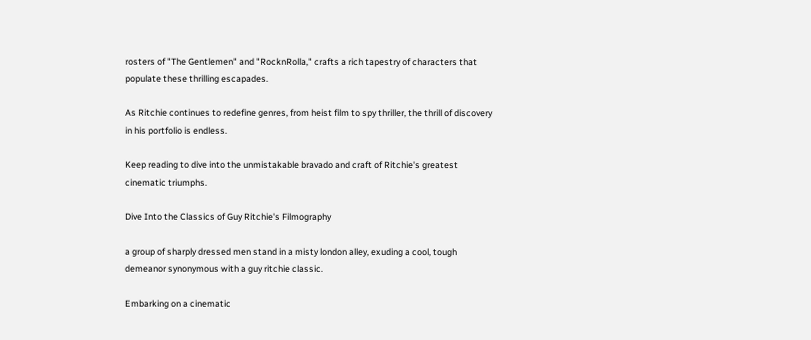rosters of "The Gentlemen" and "RocknRolla," crafts a rich tapestry of characters that populate these thrilling escapades.

As Ritchie continues to redefine genres, from heist film to spy thriller, the thrill of discovery in his portfolio is endless.

Keep reading to dive into the unmistakable bravado and craft of Ritchie's greatest cinematic triumphs.

Dive Into the Classics of Guy Ritchie's Filmography

a group of sharply dressed men stand in a misty london alley, exuding a cool, tough demeanor synonymous with a guy ritchie classic.

Embarking on a cinematic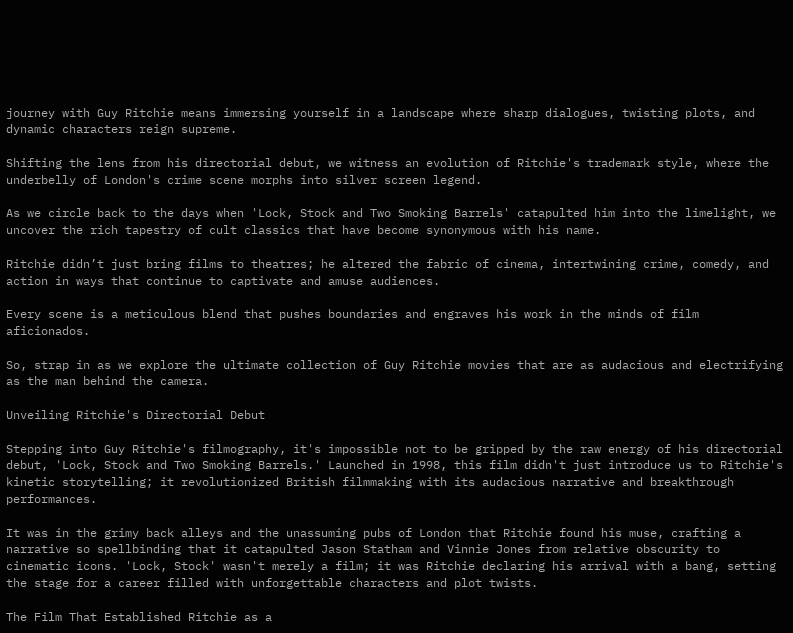journey with Guy Ritchie means immersing yourself in a landscape where sharp dialogues, twisting plots, and dynamic characters reign supreme.

Shifting the lens from his directorial debut, we witness an evolution of Ritchie's trademark style, where the underbelly of London's crime scene morphs into silver screen legend.

As we circle back to the days when 'Lock, Stock and Two Smoking Barrels' catapulted him into the limelight, we uncover the rich tapestry of cult classics that have become synonymous with his name.

Ritchie didn’t just bring films to theatres; he altered the fabric of cinema, intertwining crime, comedy, and action in ways that continue to captivate and amuse audiences.

Every scene is a meticulous blend that pushes boundaries and engraves his work in the minds of film aficionados.

So, strap in as we explore the ultimate collection of Guy Ritchie movies that are as audacious and electrifying as the man behind the camera.

Unveiling Ritchie's Directorial Debut

Stepping into Guy Ritchie's filmography, it's impossible not to be gripped by the raw energy of his directorial debut, 'Lock, Stock and Two Smoking Barrels.' Launched in 1998, this film didn't just introduce us to Ritchie's kinetic storytelling; it revolutionized British filmmaking with its audacious narrative and breakthrough performances.

It was in the grimy back alleys and the unassuming pubs of London that Ritchie found his muse, crafting a narrative so spellbinding that it catapulted Jason Statham and Vinnie Jones from relative obscurity to cinematic icons. 'Lock, Stock' wasn't merely a film; it was Ritchie declaring his arrival with a bang, setting the stage for a career filled with unforgettable characters and plot twists.

The Film That Established Ritchie as a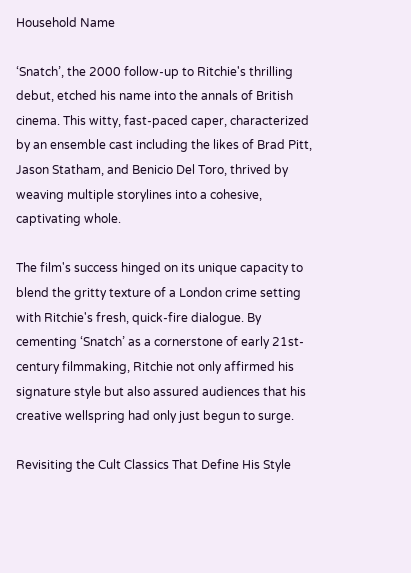Household Name

‘Snatch’, the 2000 follow-up to Ritchie's thrilling debut, etched his name into the annals of British cinema. This witty, fast-paced caper, characterized by an ensemble cast including the likes of Brad Pitt, Jason Statham, and Benicio Del Toro, thrived by weaving multiple storylines into a cohesive, captivating whole.

The film's success hinged on its unique capacity to blend the gritty texture of a London crime setting with Ritchie's fresh, quick-fire dialogue. By cementing ‘Snatch’ as a cornerstone of early 21st-century filmmaking, Ritchie not only affirmed his signature style but also assured audiences that his creative wellspring had only just begun to surge.

Revisiting the Cult Classics That Define His Style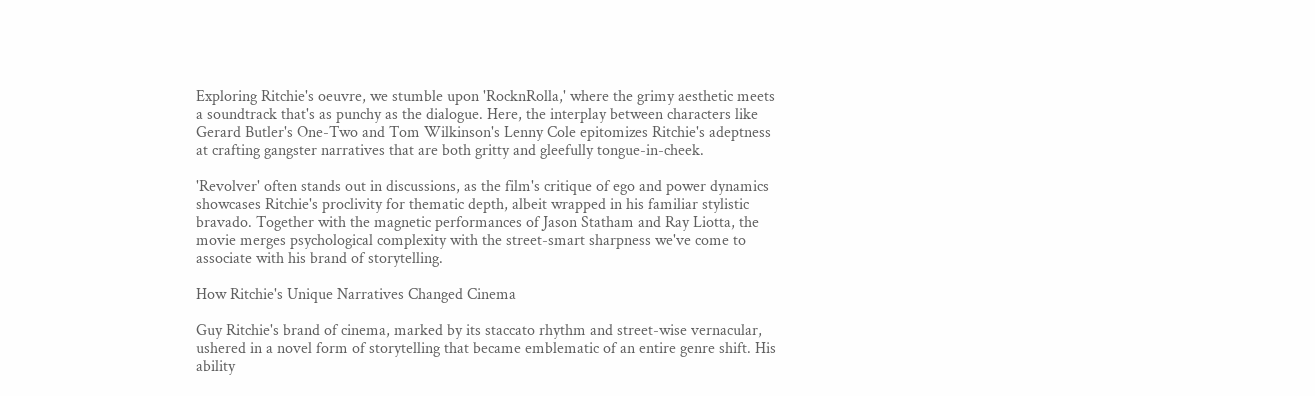Exploring Ritchie's oeuvre, we stumble upon 'RocknRolla,' where the grimy aesthetic meets a soundtrack that's as punchy as the dialogue. Here, the interplay between characters like Gerard Butler's One-Two and Tom Wilkinson's Lenny Cole epitomizes Ritchie's adeptness at crafting gangster narratives that are both gritty and gleefully tongue-in-cheek.

'Revolver' often stands out in discussions, as the film's critique of ego and power dynamics showcases Ritchie's proclivity for thematic depth, albeit wrapped in his familiar stylistic bravado. Together with the magnetic performances of Jason Statham and Ray Liotta, the movie merges psychological complexity with the street-smart sharpness we've come to associate with his brand of storytelling.

How Ritchie's Unique Narratives Changed Cinema

Guy Ritchie's brand of cinema, marked by its staccato rhythm and street-wise vernacular, ushered in a novel form of storytelling that became emblematic of an entire genre shift. His ability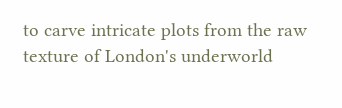to carve intricate plots from the raw texture of London's underworld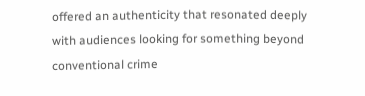offered an authenticity that resonated deeply with audiences looking for something beyond conventional crime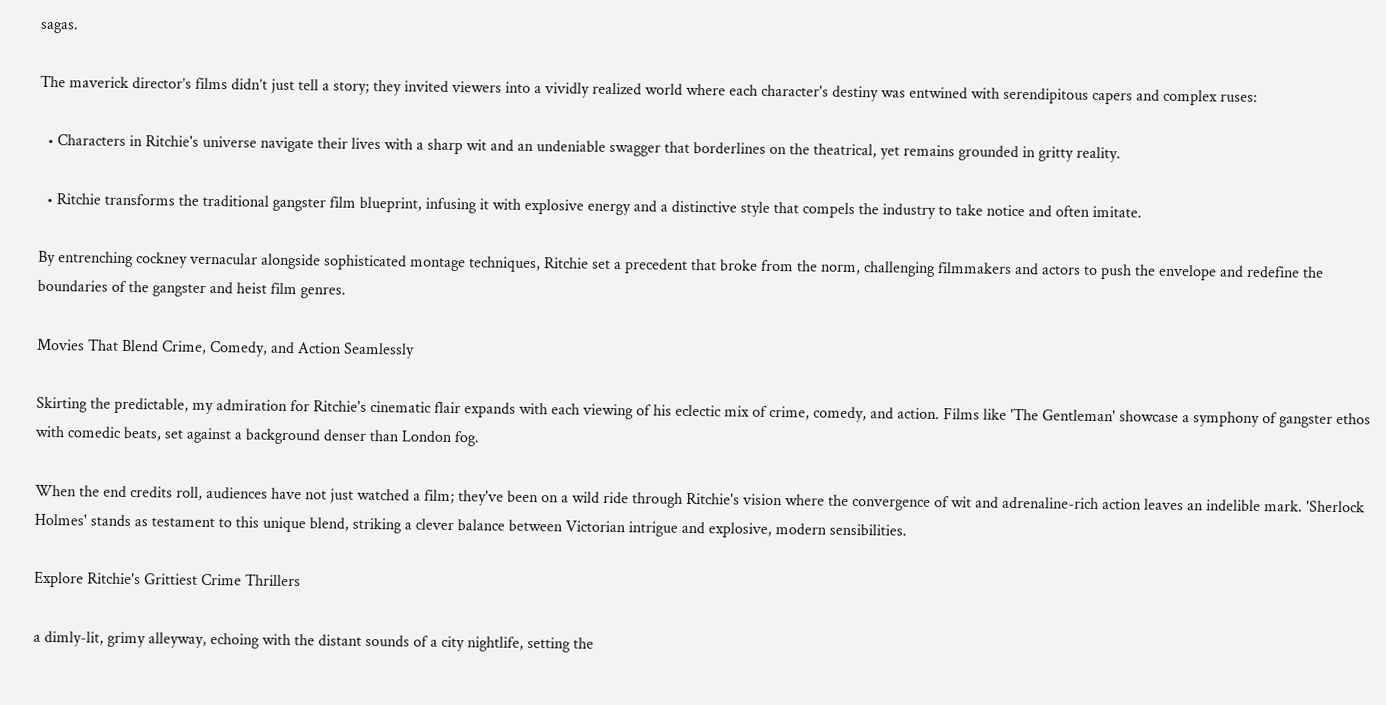sagas.

The maverick director’s films didn’t just tell a story; they invited viewers into a vividly realized world where each character's destiny was entwined with serendipitous capers and complex ruses:

  • Characters in Ritchie's universe navigate their lives with a sharp wit and an undeniable swagger that borderlines on the theatrical, yet remains grounded in gritty reality.

  • Ritchie transforms the traditional gangster film blueprint, infusing it with explosive energy and a distinctive style that compels the industry to take notice and often imitate.

By entrenching cockney vernacular alongside sophisticated montage techniques, Ritchie set a precedent that broke from the norm, challenging filmmakers and actors to push the envelope and redefine the boundaries of the gangster and heist film genres.

Movies That Blend Crime, Comedy, and Action Seamlessly

Skirting the predictable, my admiration for Ritchie's cinematic flair expands with each viewing of his eclectic mix of crime, comedy, and action. Films like 'The Gentleman' showcase a symphony of gangster ethos with comedic beats, set against a background denser than London fog.

When the end credits roll, audiences have not just watched a film; they've been on a wild ride through Ritchie's vision where the convergence of wit and adrenaline-rich action leaves an indelible mark. 'Sherlock Holmes' stands as testament to this unique blend, striking a clever balance between Victorian intrigue and explosive, modern sensibilities.

Explore Ritchie's Grittiest Crime Thrillers

a dimly-lit, grimy alleyway, echoing with the distant sounds of a city nightlife, setting the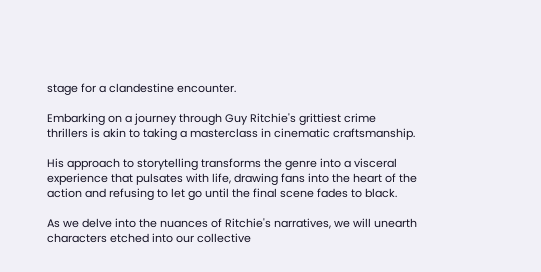stage for a clandestine encounter.

Embarking on a journey through Guy Ritchie's grittiest crime thrillers is akin to taking a masterclass in cinematic craftsmanship.

His approach to storytelling transforms the genre into a visceral experience that pulsates with life, drawing fans into the heart of the action and refusing to let go until the final scene fades to black.

As we delve into the nuances of Ritchie's narratives, we will unearth characters etched into our collective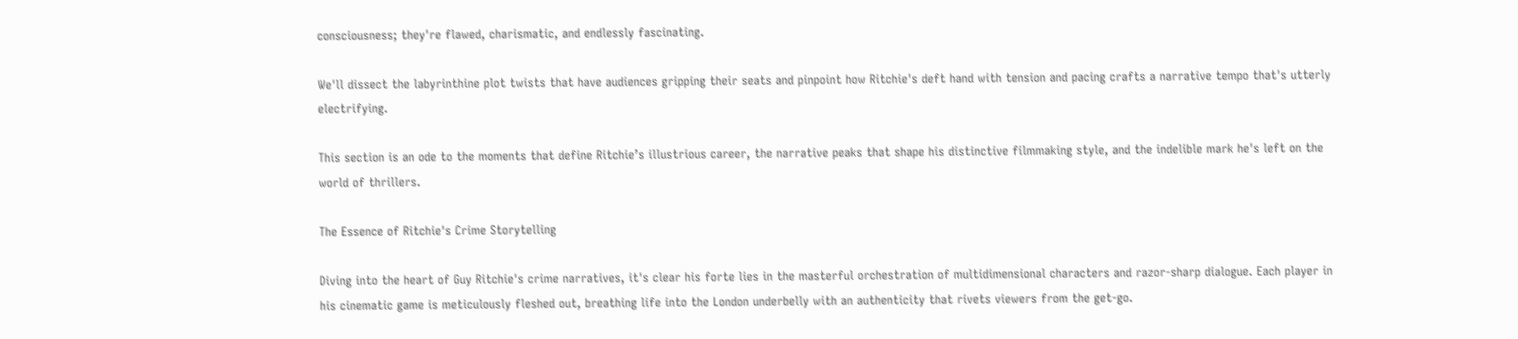consciousness; they're flawed, charismatic, and endlessly fascinating.

We'll dissect the labyrinthine plot twists that have audiences gripping their seats and pinpoint how Ritchie's deft hand with tension and pacing crafts a narrative tempo that's utterly electrifying.

This section is an ode to the moments that define Ritchie’s illustrious career, the narrative peaks that shape his distinctive filmmaking style, and the indelible mark he's left on the world of thrillers.

The Essence of Ritchie's Crime Storytelling

Diving into the heart of Guy Ritchie's crime narratives, it's clear his forte lies in the masterful orchestration of multidimensional characters and razor-sharp dialogue. Each player in his cinematic game is meticulously fleshed out, breathing life into the London underbelly with an authenticity that rivets viewers from the get-go.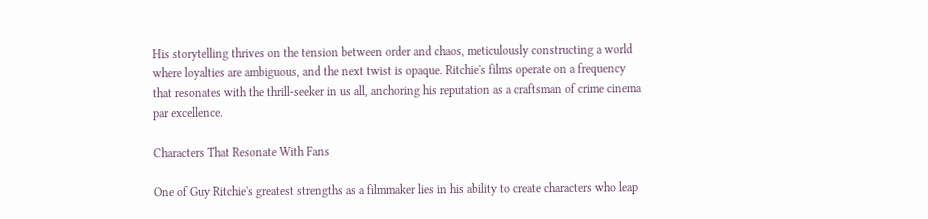His storytelling thrives on the tension between order and chaos, meticulously constructing a world where loyalties are ambiguous, and the next twist is opaque. Ritchie's films operate on a frequency that resonates with the thrill-seeker in us all, anchoring his reputation as a craftsman of crime cinema par excellence.

Characters That Resonate With Fans

One of Guy Ritchie's greatest strengths as a filmmaker lies in his ability to create characters who leap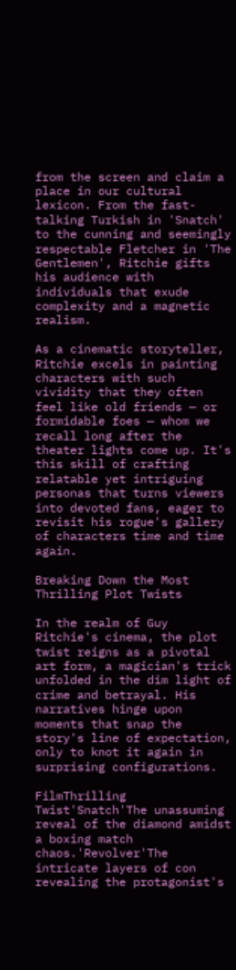from the screen and claim a place in our cultural lexicon. From the fast-talking Turkish in 'Snatch' to the cunning and seemingly respectable Fletcher in 'The Gentlemen', Ritchie gifts his audience with individuals that exude complexity and a magnetic realism.

As a cinematic storyteller, Ritchie excels in painting characters with such vividity that they often feel like old friends — or formidable foes — whom we recall long after the theater lights come up. It's this skill of crafting relatable yet intriguing personas that turns viewers into devoted fans, eager to revisit his rogue's gallery of characters time and time again.

Breaking Down the Most Thrilling Plot Twists

In the realm of Guy Ritchie's cinema, the plot twist reigns as a pivotal art form, a magician's trick unfolded in the dim light of crime and betrayal. His narratives hinge upon moments that snap the story's line of expectation, only to knot it again in surprising configurations.

FilmThrilling Twist'Snatch'The unassuming reveal of the diamond amidst a boxing match chaos.'Revolver'The intricate layers of con revealing the protagonist's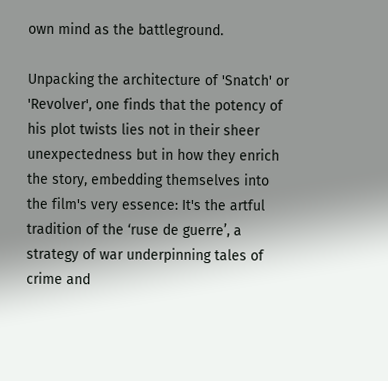own mind as the battleground.

Unpacking the architecture of 'Snatch' or 'Revolver', one finds that the potency of his plot twists lies not in their sheer unexpectedness but in how they enrich the story, embedding themselves into the film's very essence: It's the artful tradition of the ‘ruse de guerre’, a strategy of war underpinning tales of crime and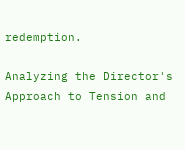redemption.

Analyzing the Director's Approach to Tension and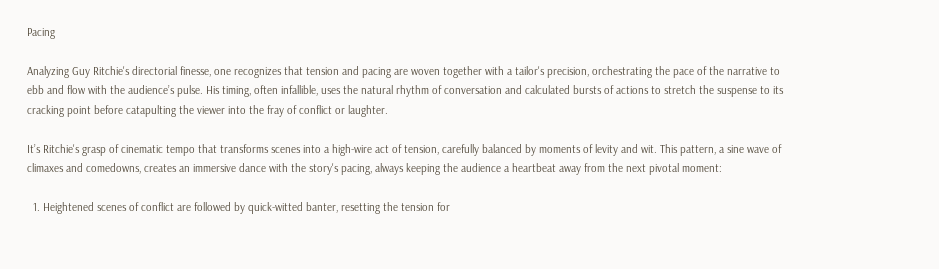Pacing

Analyzing Guy Ritchie's directorial finesse, one recognizes that tension and pacing are woven together with a tailor's precision, orchestrating the pace of the narrative to ebb and flow with the audience’s pulse. His timing, often infallible, uses the natural rhythm of conversation and calculated bursts of actions to stretch the suspense to its cracking point before catapulting the viewer into the fray of conflict or laughter.

It’s Ritchie's grasp of cinematic tempo that transforms scenes into a high-wire act of tension, carefully balanced by moments of levity and wit. This pattern, a sine wave of climaxes and comedowns, creates an immersive dance with the story's pacing, always keeping the audience a heartbeat away from the next pivotal moment:

  1. Heightened scenes of conflict are followed by quick-witted banter, resetting the tension for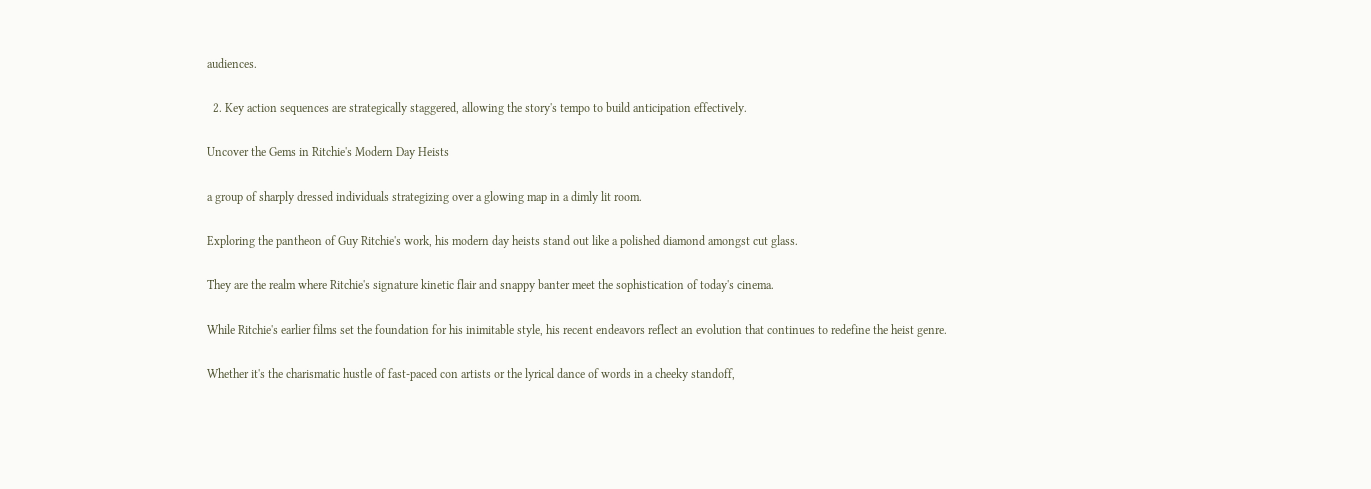audiences.

  2. Key action sequences are strategically staggered, allowing the story's tempo to build anticipation effectively.

Uncover the Gems in Ritchie's Modern Day Heists

a group of sharply dressed individuals strategizing over a glowing map in a dimly lit room.

Exploring the pantheon of Guy Ritchie's work, his modern day heists stand out like a polished diamond amongst cut glass.

They are the realm where Ritchie's signature kinetic flair and snappy banter meet the sophistication of today's cinema.

While Ritchie's earlier films set the foundation for his inimitable style, his recent endeavors reflect an evolution that continues to redefine the heist genre.

Whether it's the charismatic hustle of fast-paced con artists or the lyrical dance of words in a cheeky standoff,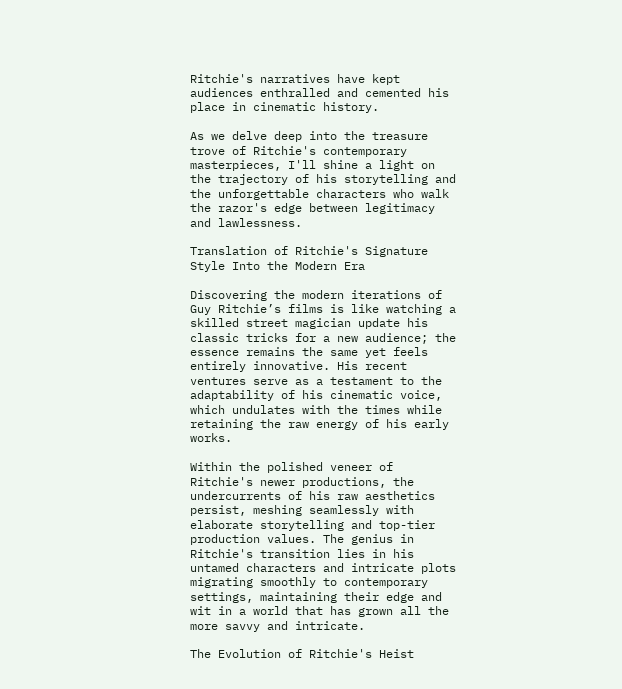Ritchie's narratives have kept audiences enthralled and cemented his place in cinematic history.

As we delve deep into the treasure trove of Ritchie's contemporary masterpieces, I'll shine a light on the trajectory of his storytelling and the unforgettable characters who walk the razor's edge between legitimacy and lawlessness.

Translation of Ritchie's Signature Style Into the Modern Era

Discovering the modern iterations of Guy Ritchie’s films is like watching a skilled street magician update his classic tricks for a new audience; the essence remains the same yet feels entirely innovative. His recent ventures serve as a testament to the adaptability of his cinematic voice, which undulates with the times while retaining the raw energy of his early works.

Within the polished veneer of Ritchie's newer productions, the undercurrents of his raw aesthetics persist, meshing seamlessly with elaborate storytelling and top-tier production values. The genius in Ritchie's transition lies in his untamed characters and intricate plots migrating smoothly to contemporary settings, maintaining their edge and wit in a world that has grown all the more savvy and intricate.

The Evolution of Ritchie's Heist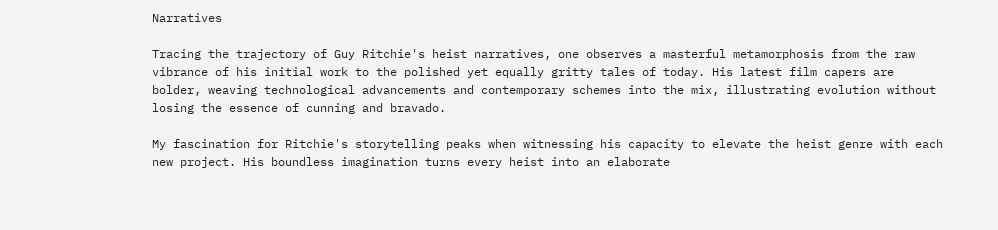Narratives

Tracing the trajectory of Guy Ritchie's heist narratives, one observes a masterful metamorphosis from the raw vibrance of his initial work to the polished yet equally gritty tales of today. His latest film capers are bolder, weaving technological advancements and contemporary schemes into the mix, illustrating evolution without losing the essence of cunning and bravado.

My fascination for Ritchie's storytelling peaks when witnessing his capacity to elevate the heist genre with each new project. His boundless imagination turns every heist into an elaborate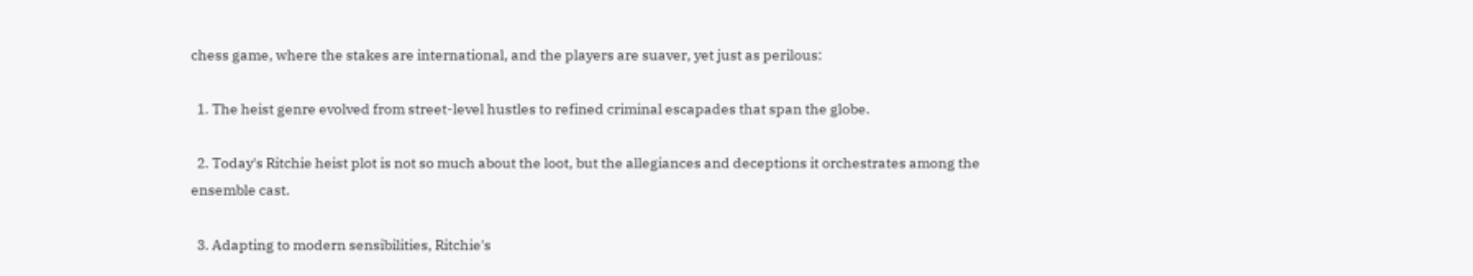chess game, where the stakes are international, and the players are suaver, yet just as perilous:

  1. The heist genre evolved from street-level hustles to refined criminal escapades that span the globe.

  2. Today's Ritchie heist plot is not so much about the loot, but the allegiances and deceptions it orchestrates among the ensemble cast.

  3. Adapting to modern sensibilities, Ritchie's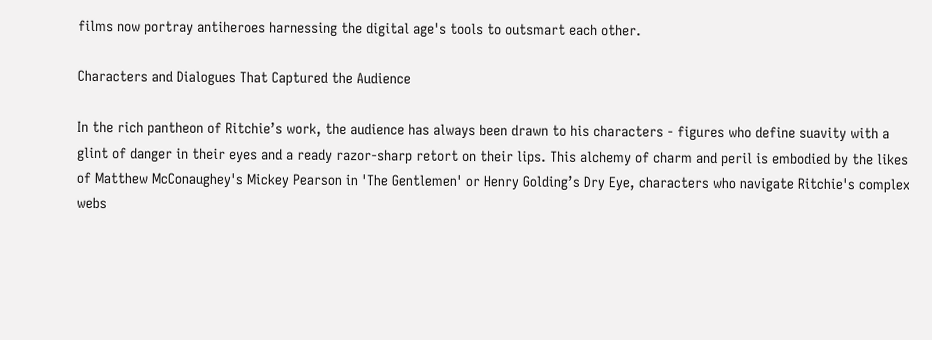films now portray antiheroes harnessing the digital age's tools to outsmart each other.

Characters and Dialogues That Captured the Audience

In the rich pantheon of Ritchie’s work, the audience has always been drawn to his characters - figures who define suavity with a glint of danger in their eyes and a ready razor-sharp retort on their lips. This alchemy of charm and peril is embodied by the likes of Matthew McConaughey's Mickey Pearson in 'The Gentlemen' or Henry Golding’s Dry Eye, characters who navigate Ritchie's complex webs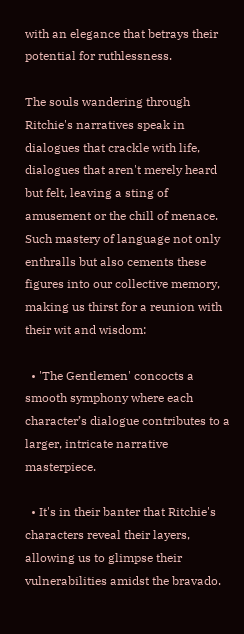with an elegance that betrays their potential for ruthlessness.

The souls wandering through Ritchie's narratives speak in dialogues that crackle with life, dialogues that aren't merely heard but felt, leaving a sting of amusement or the chill of menace. Such mastery of language not only enthralls but also cements these figures into our collective memory, making us thirst for a reunion with their wit and wisdom:

  • 'The Gentlemen' concocts a smooth symphony where each character’s dialogue contributes to a larger, intricate narrative masterpiece.

  • It's in their banter that Ritchie's characters reveal their layers, allowing us to glimpse their vulnerabilities amidst the bravado.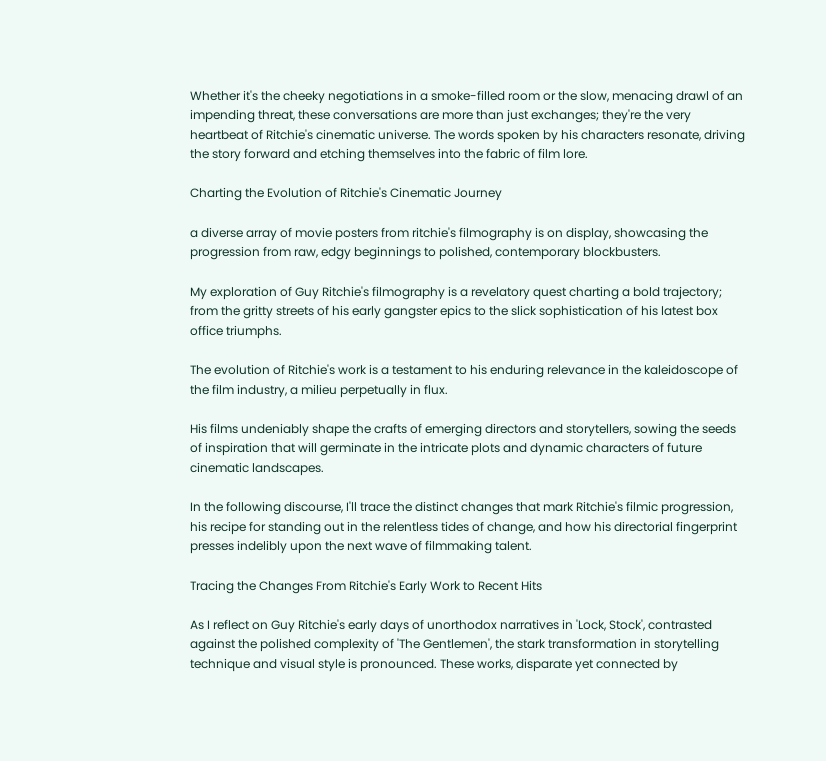Whether it's the cheeky negotiations in a smoke-filled room or the slow, menacing drawl of an impending threat, these conversations are more than just exchanges; they're the very heartbeat of Ritchie's cinematic universe. The words spoken by his characters resonate, driving the story forward and etching themselves into the fabric of film lore.

Charting the Evolution of Ritchie's Cinematic Journey

a diverse array of movie posters from ritchie's filmography is on display, showcasing the progression from raw, edgy beginnings to polished, contemporary blockbusters.

My exploration of Guy Ritchie's filmography is a revelatory quest charting a bold trajectory; from the gritty streets of his early gangster epics to the slick sophistication of his latest box office triumphs.

The evolution of Ritchie's work is a testament to his enduring relevance in the kaleidoscope of the film industry, a milieu perpetually in flux.

His films undeniably shape the crafts of emerging directors and storytellers, sowing the seeds of inspiration that will germinate in the intricate plots and dynamic characters of future cinematic landscapes.

In the following discourse, I'll trace the distinct changes that mark Ritchie's filmic progression, his recipe for standing out in the relentless tides of change, and how his directorial fingerprint presses indelibly upon the next wave of filmmaking talent.

Tracing the Changes From Ritchie's Early Work to Recent Hits

As I reflect on Guy Ritchie's early days of unorthodox narratives in 'Lock, Stock', contrasted against the polished complexity of 'The Gentlemen', the stark transformation in storytelling technique and visual style is pronounced. These works, disparate yet connected by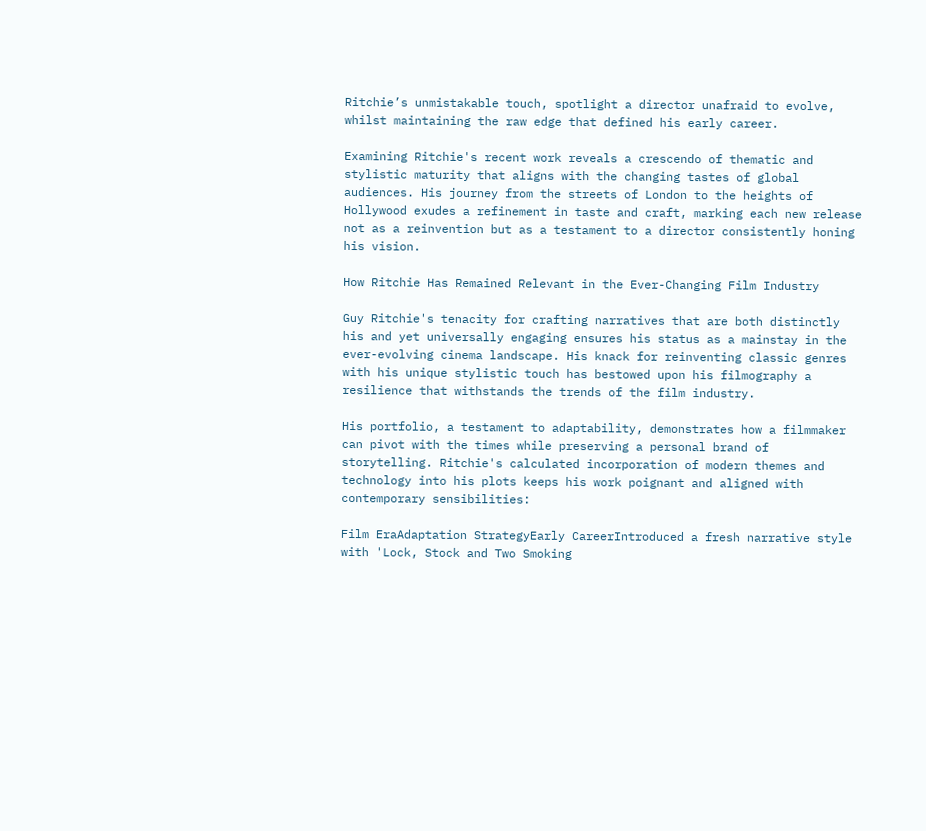Ritchie’s unmistakable touch, spotlight a director unafraid to evolve, whilst maintaining the raw edge that defined his early career.

Examining Ritchie's recent work reveals a crescendo of thematic and stylistic maturity that aligns with the changing tastes of global audiences. His journey from the streets of London to the heights of Hollywood exudes a refinement in taste and craft, marking each new release not as a reinvention but as a testament to a director consistently honing his vision.

How Ritchie Has Remained Relevant in the Ever-Changing Film Industry

Guy Ritchie's tenacity for crafting narratives that are both distinctly his and yet universally engaging ensures his status as a mainstay in the ever-evolving cinema landscape. His knack for reinventing classic genres with his unique stylistic touch has bestowed upon his filmography a resilience that withstands the trends of the film industry.

His portfolio, a testament to adaptability, demonstrates how a filmmaker can pivot with the times while preserving a personal brand of storytelling. Ritchie's calculated incorporation of modern themes and technology into his plots keeps his work poignant and aligned with contemporary sensibilities:

Film EraAdaptation StrategyEarly CareerIntroduced a fresh narrative style with 'Lock, Stock and Two Smoking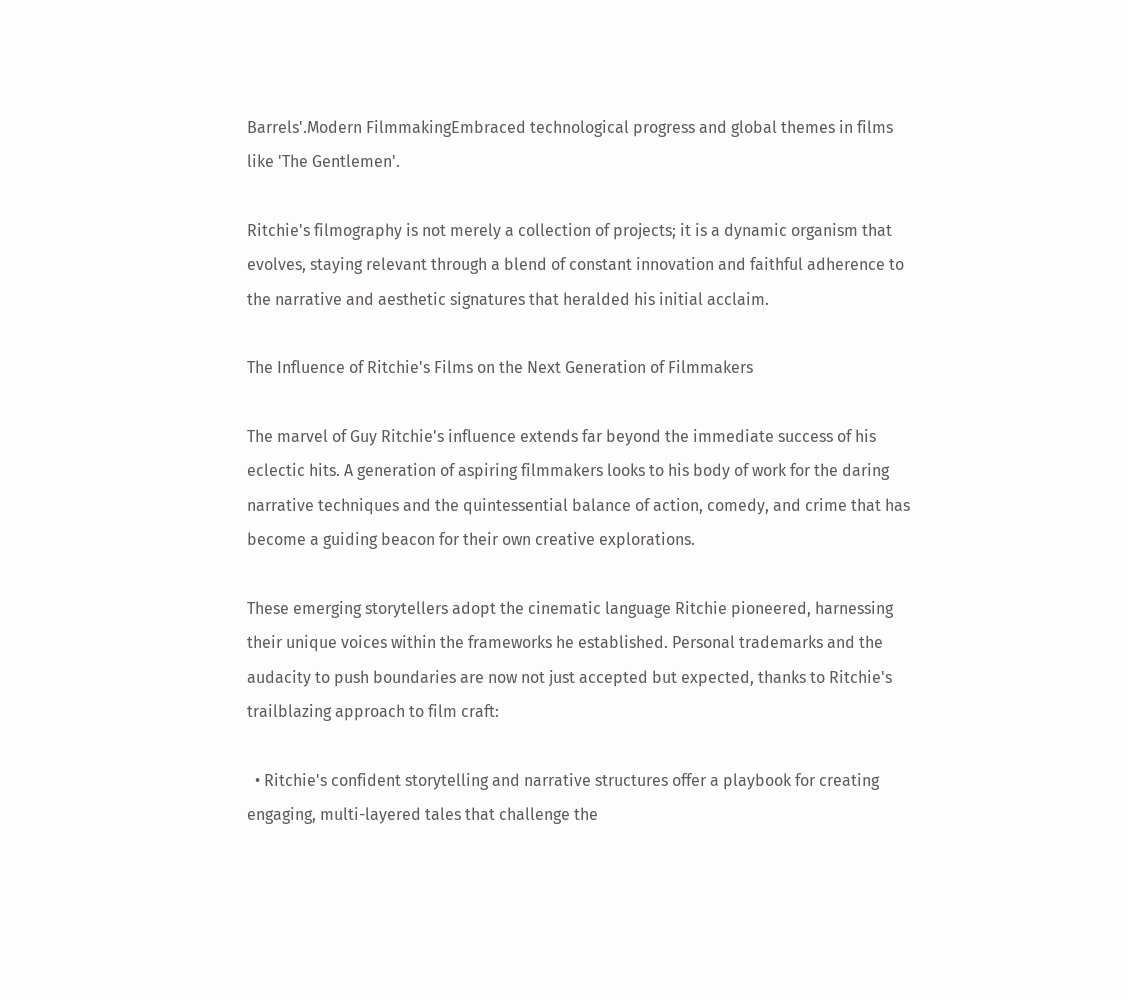Barrels'.Modern FilmmakingEmbraced technological progress and global themes in films like 'The Gentlemen'.

Ritchie's filmography is not merely a collection of projects; it is a dynamic organism that evolves, staying relevant through a blend of constant innovation and faithful adherence to the narrative and aesthetic signatures that heralded his initial acclaim.

The Influence of Ritchie's Films on the Next Generation of Filmmakers

The marvel of Guy Ritchie's influence extends far beyond the immediate success of his eclectic hits. A generation of aspiring filmmakers looks to his body of work for the daring narrative techniques and the quintessential balance of action, comedy, and crime that has become a guiding beacon for their own creative explorations.

These emerging storytellers adopt the cinematic language Ritchie pioneered, harnessing their unique voices within the frameworks he established. Personal trademarks and the audacity to push boundaries are now not just accepted but expected, thanks to Ritchie's trailblazing approach to film craft:

  • Ritchie's confident storytelling and narrative structures offer a playbook for creating engaging, multi-layered tales that challenge the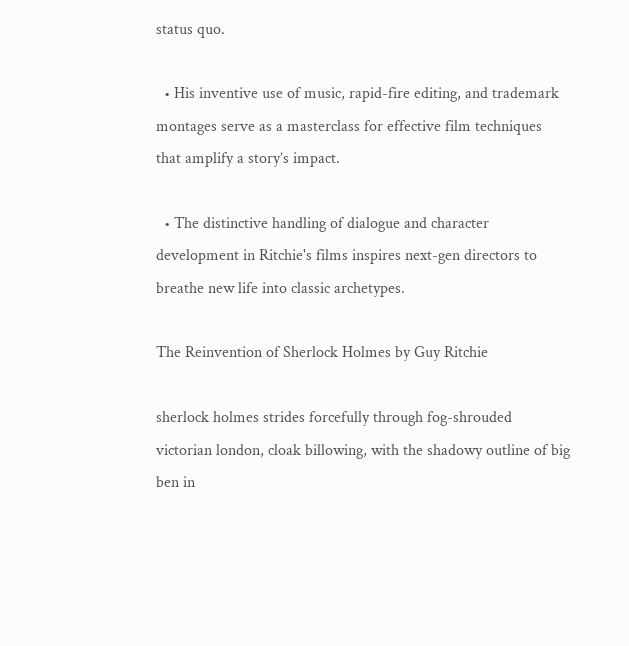status quo.

  • His inventive use of music, rapid-fire editing, and trademark montages serve as a masterclass for effective film techniques that amplify a story’s impact.

  • The distinctive handling of dialogue and character development in Ritchie's films inspires next-gen directors to breathe new life into classic archetypes.

The Reinvention of Sherlock Holmes by Guy Ritchie

sherlock holmes strides forcefully through fog-shrouded victorian london, cloak billowing, with the shadowy outline of big ben in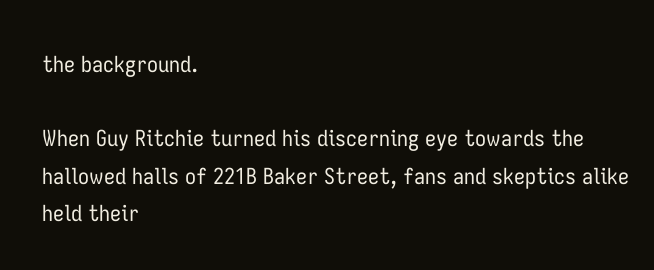the background.

When Guy Ritchie turned his discerning eye towards the hallowed halls of 221B Baker Street, fans and skeptics alike held their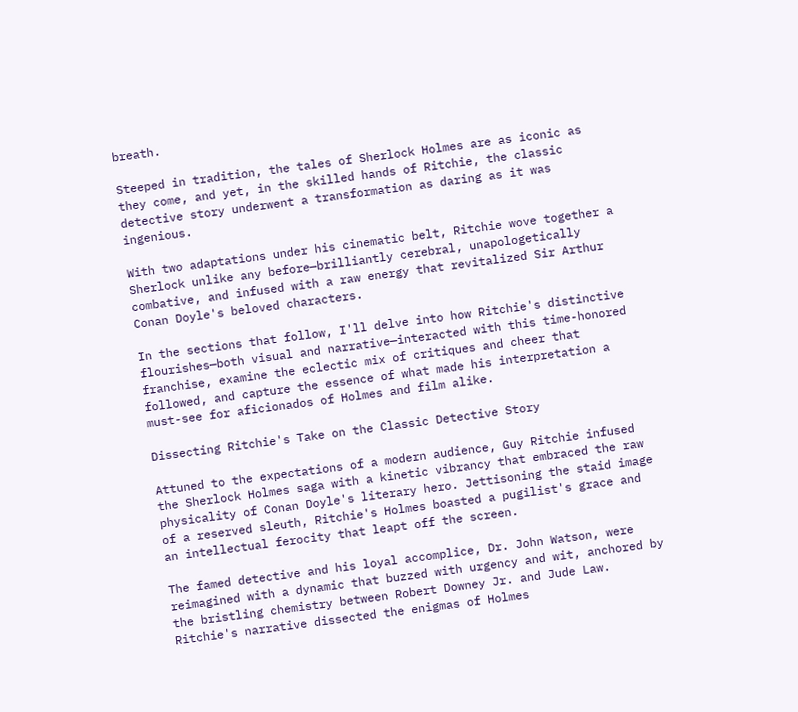breath.

Steeped in tradition, the tales of Sherlock Holmes are as iconic as they come, and yet, in the skilled hands of Ritchie, the classic detective story underwent a transformation as daring as it was ingenious.

With two adaptations under his cinematic belt, Ritchie wove together a Sherlock unlike any before—brilliantly cerebral, unapologetically combative, and infused with a raw energy that revitalized Sir Arthur Conan Doyle's beloved characters.

In the sections that follow, I'll delve into how Ritchie's distinctive flourishes—both visual and narrative—interacted with this time-honored franchise, examine the eclectic mix of critiques and cheer that followed, and capture the essence of what made his interpretation a must-see for aficionados of Holmes and film alike.

Dissecting Ritchie's Take on the Classic Detective Story

Attuned to the expectations of a modern audience, Guy Ritchie infused the Sherlock Holmes saga with a kinetic vibrancy that embraced the raw physicality of Conan Doyle's literary hero. Jettisoning the staid image of a reserved sleuth, Ritchie's Holmes boasted a pugilist's grace and an intellectual ferocity that leapt off the screen.

The famed detective and his loyal accomplice, Dr. John Watson, were reimagined with a dynamic that buzzed with urgency and wit, anchored by the bristling chemistry between Robert Downey Jr. and Jude Law. Ritchie's narrative dissected the enigmas of Holmes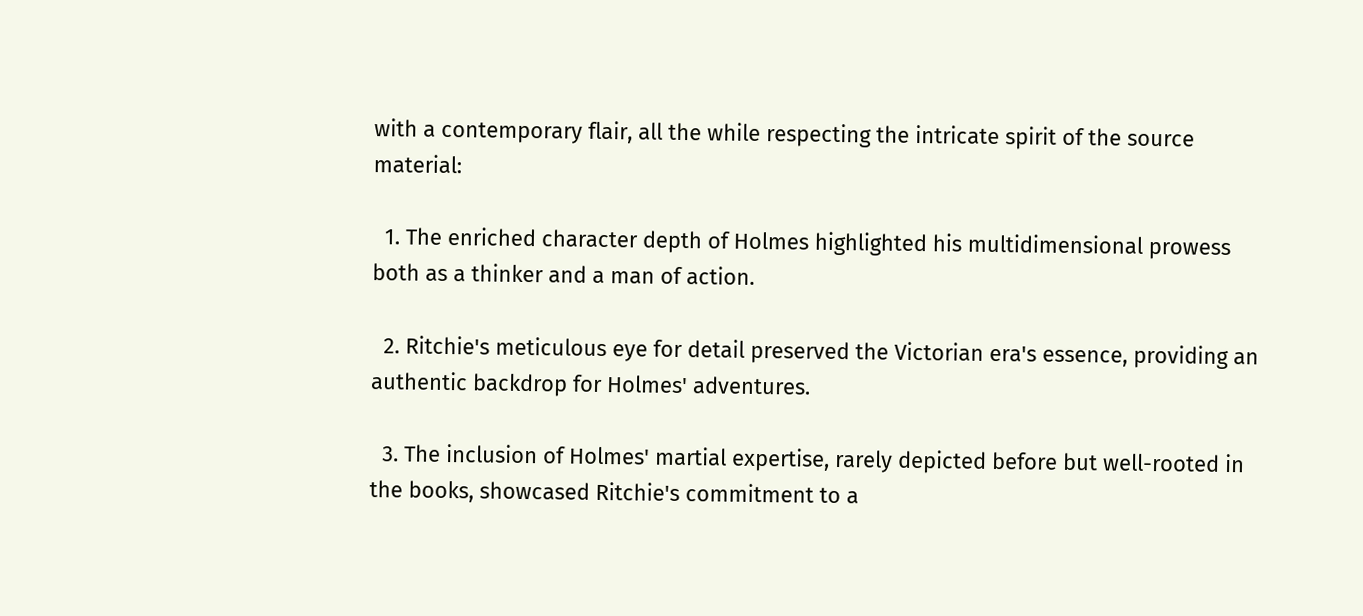with a contemporary flair, all the while respecting the intricate spirit of the source material:

  1. The enriched character depth of Holmes highlighted his multidimensional prowess both as a thinker and a man of action.

  2. Ritchie's meticulous eye for detail preserved the Victorian era's essence, providing an authentic backdrop for Holmes' adventures.

  3. The inclusion of Holmes' martial expertise, rarely depicted before but well-rooted in the books, showcased Ritchie's commitment to a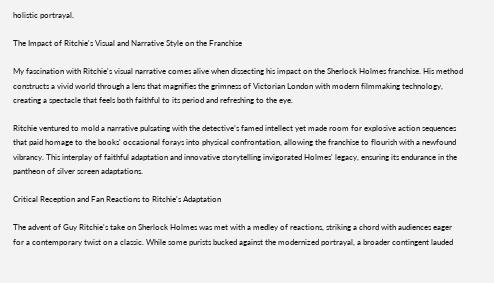holistic portrayal.

The Impact of Ritchie's Visual and Narrative Style on the Franchise

My fascination with Ritchie's visual narrative comes alive when dissecting his impact on the Sherlock Holmes franchise. His method constructs a vivid world through a lens that magnifies the grimness of Victorian London with modern filmmaking technology, creating a spectacle that feels both faithful to its period and refreshing to the eye.

Ritchie ventured to mold a narrative pulsating with the detective’s famed intellect yet made room for explosive action sequences that paid homage to the books' occasional forays into physical confrontation, allowing the franchise to flourish with a newfound vibrancy. This interplay of faithful adaptation and innovative storytelling invigorated Holmes' legacy, ensuring its endurance in the pantheon of silver screen adaptations.

Critical Reception and Fan Reactions to Ritchie's Adaptation

The advent of Guy Ritchie's take on Sherlock Holmes was met with a medley of reactions, striking a chord with audiences eager for a contemporary twist on a classic. While some purists bucked against the modernized portrayal, a broader contingent lauded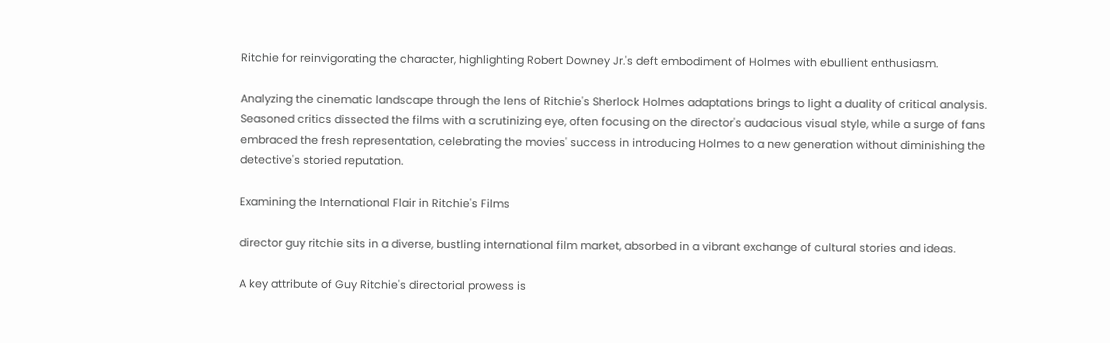Ritchie for reinvigorating the character, highlighting Robert Downey Jr.'s deft embodiment of Holmes with ebullient enthusiasm.

Analyzing the cinematic landscape through the lens of Ritchie's Sherlock Holmes adaptations brings to light a duality of critical analysis. Seasoned critics dissected the films with a scrutinizing eye, often focusing on the director's audacious visual style, while a surge of fans embraced the fresh representation, celebrating the movies' success in introducing Holmes to a new generation without diminishing the detective's storied reputation.

Examining the International Flair in Ritchie's Films

director guy ritchie sits in a diverse, bustling international film market, absorbed in a vibrant exchange of cultural stories and ideas.

A key attribute of Guy Ritchie's directorial prowess is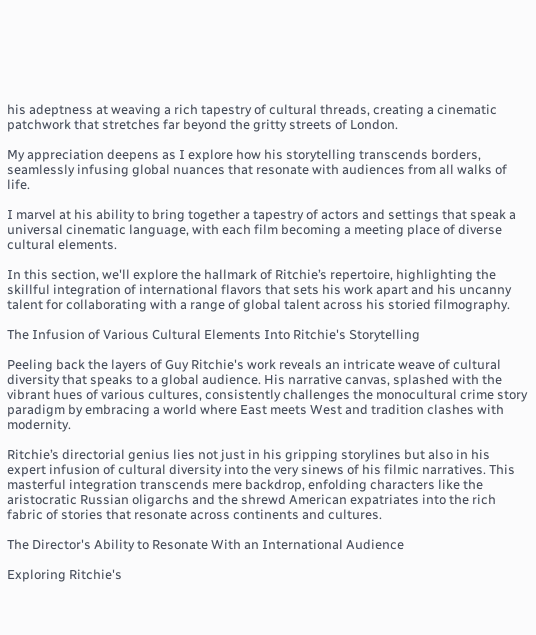his adeptness at weaving a rich tapestry of cultural threads, creating a cinematic patchwork that stretches far beyond the gritty streets of London.

My appreciation deepens as I explore how his storytelling transcends borders, seamlessly infusing global nuances that resonate with audiences from all walks of life.

I marvel at his ability to bring together a tapestry of actors and settings that speak a universal cinematic language, with each film becoming a meeting place of diverse cultural elements.

In this section, we'll explore the hallmark of Ritchie’s repertoire, highlighting the skillful integration of international flavors that sets his work apart and his uncanny talent for collaborating with a range of global talent across his storied filmography.

The Infusion of Various Cultural Elements Into Ritchie's Storytelling

Peeling back the layers of Guy Ritchie's work reveals an intricate weave of cultural diversity that speaks to a global audience. His narrative canvas, splashed with the vibrant hues of various cultures, consistently challenges the monocultural crime story paradigm by embracing a world where East meets West and tradition clashes with modernity.

Ritchie’s directorial genius lies not just in his gripping storylines but also in his expert infusion of cultural diversity into the very sinews of his filmic narratives. This masterful integration transcends mere backdrop, enfolding characters like the aristocratic Russian oligarchs and the shrewd American expatriates into the rich fabric of stories that resonate across continents and cultures.

The Director's Ability to Resonate With an International Audience

Exploring Ritchie's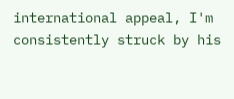international appeal, I'm consistently struck by his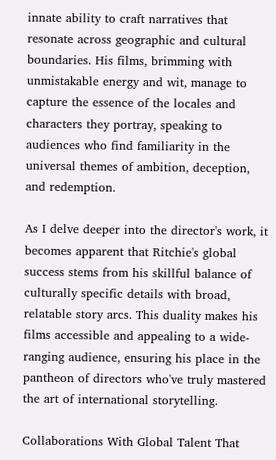innate ability to craft narratives that resonate across geographic and cultural boundaries. His films, brimming with unmistakable energy and wit, manage to capture the essence of the locales and characters they portray, speaking to audiences who find familiarity in the universal themes of ambition, deception, and redemption.

As I delve deeper into the director's work, it becomes apparent that Ritchie's global success stems from his skillful balance of culturally specific details with broad, relatable story arcs. This duality makes his films accessible and appealing to a wide-ranging audience, ensuring his place in the pantheon of directors who've truly mastered the art of international storytelling.

Collaborations With Global Talent That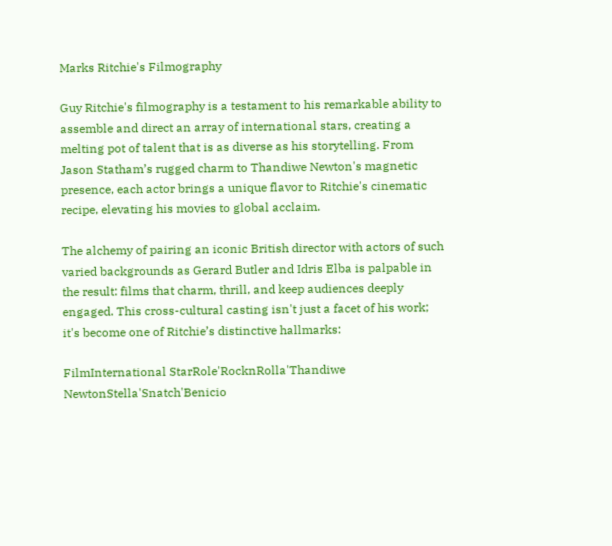Marks Ritchie's Filmography

Guy Ritchie's filmography is a testament to his remarkable ability to assemble and direct an array of international stars, creating a melting pot of talent that is as diverse as his storytelling. From Jason Statham’s rugged charm to Thandiwe Newton's magnetic presence, each actor brings a unique flavor to Ritchie's cinematic recipe, elevating his movies to global acclaim.

The alchemy of pairing an iconic British director with actors of such varied backgrounds as Gerard Butler and Idris Elba is palpable in the result: films that charm, thrill, and keep audiences deeply engaged. This cross-cultural casting isn't just a facet of his work; it's become one of Ritchie’s distinctive hallmarks:

FilmInternational StarRole'RocknRolla'Thandiwe NewtonStella'Snatch'Benicio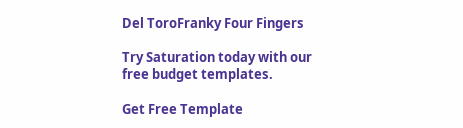Del ToroFranky Four Fingers

Try Saturation today with our
free budget templates.

Get Free Template